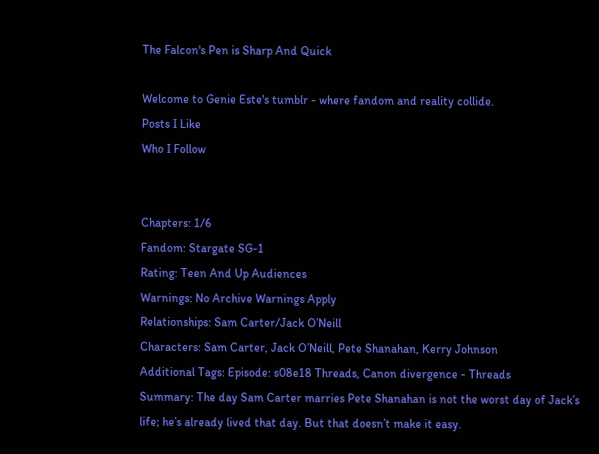The Falcon's Pen is Sharp And Quick

Welcome to Genie Este's tumblr - where fandom and reality collide.
Posts I Like
Who I Follow


Chapters: 1/6
Fandom: Stargate SG-1
Rating: Teen And Up Audiences
Warnings: No Archive Warnings Apply
Relationships: Sam Carter/Jack O’Neill
Characters: Sam Carter, Jack O’Neill, Pete Shanahan, Kerry Johnson
Additional Tags: Episode: s08e18 Threads, Canon divergence - Threads
Summary: The day Sam Carter marries Pete Shanahan is not the worst day of Jack’s life; he’s already lived that day. But that doesn’t make it easy.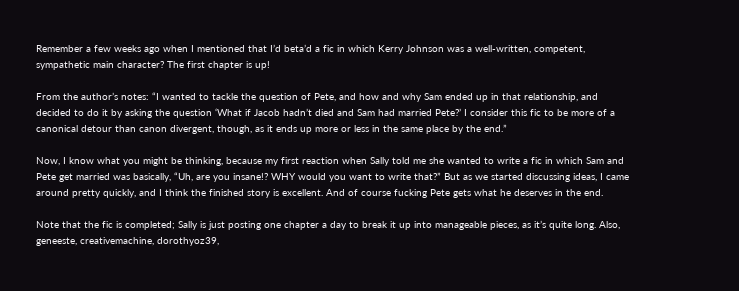Remember a few weeks ago when I mentioned that I’d beta’d a fic in which Kerry Johnson was a well-written, competent, sympathetic main character? The first chapter is up!

From the author’s notes: “I wanted to tackle the question of Pete, and how and why Sam ended up in that relationship, and decided to do it by asking the question ‘What if Jacob hadn’t died and Sam had married Pete?’ I consider this fic to be more of a canonical detour than canon divergent, though, as it ends up more or less in the same place by the end.”

Now, I know what you might be thinking, because my first reaction when Sally told me she wanted to write a fic in which Sam and Pete get married was basically, “Uh, are you insane!? WHY would you want to write that?” But as we started discussing ideas, I came around pretty quickly, and I think the finished story is excellent. And of course fucking Pete gets what he deserves in the end.

Note that the fic is completed; Sally is just posting one chapter a day to break it up into manageable pieces, as it’s quite long. Also, geneeste, creativemachine, dorothyoz39,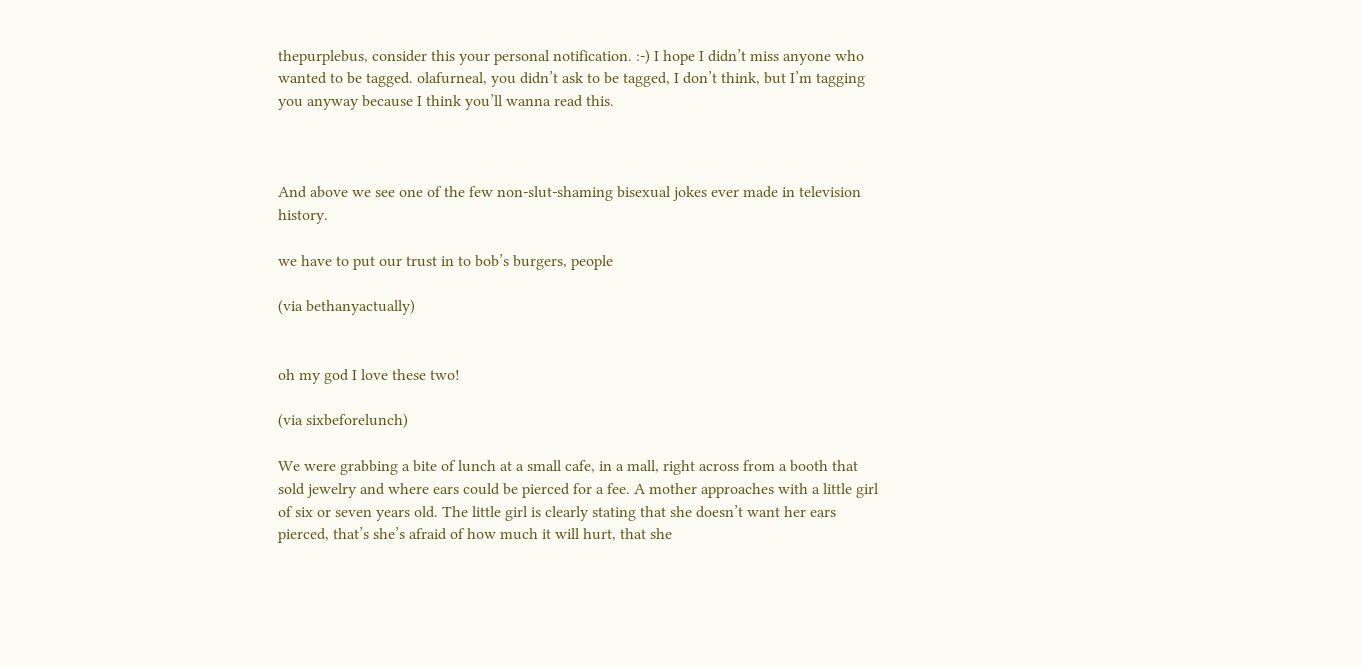thepurplebus, consider this your personal notification. :-) I hope I didn’t miss anyone who wanted to be tagged. olafurneal, you didn’t ask to be tagged, I don’t think, but I’m tagging you anyway because I think you’ll wanna read this.



And above we see one of the few non-slut-shaming bisexual jokes ever made in television history.

we have to put our trust in to bob’s burgers, people

(via bethanyactually)


oh my god I love these two!

(via sixbeforelunch)

We were grabbing a bite of lunch at a small cafe, in a mall, right across from a booth that sold jewelry and where ears could be pierced for a fee. A mother approaches with a little girl of six or seven years old. The little girl is clearly stating that she doesn’t want her ears pierced, that’s she’s afraid of how much it will hurt, that she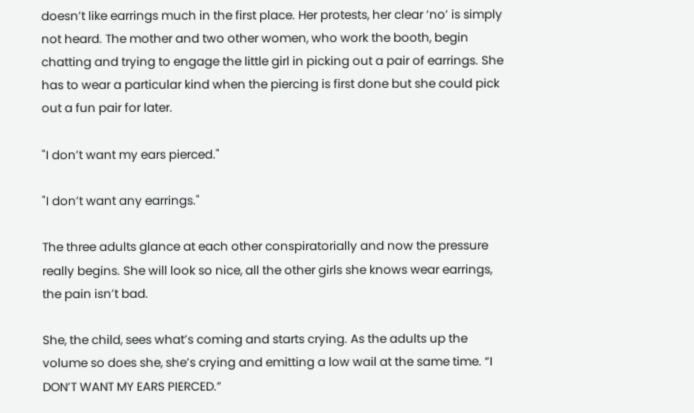doesn’t like earrings much in the first place. Her protests, her clear ‘no’ is simply not heard. The mother and two other women, who work the booth, begin chatting and trying to engage the little girl in picking out a pair of earrings. She has to wear a particular kind when the piercing is first done but she could pick out a fun pair for later.

"I don’t want my ears pierced."

"I don’t want any earrings."

The three adults glance at each other conspiratorially and now the pressure really begins. She will look so nice, all the other girls she knows wear earrings, the pain isn’t bad.

She, the child, sees what’s coming and starts crying. As the adults up the volume so does she, she’s crying and emitting a low wail at the same time. “I DON’T WANT MY EARS PIERCED.”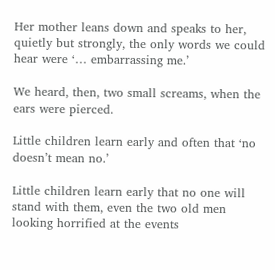Her mother leans down and speaks to her, quietly but strongly, the only words we could hear were ‘… embarrassing me.’

We heard, then, two small screams, when the ears were pierced.

Little children learn early and often that ‘no doesn’t mean no.’

Little children learn early that no one will stand with them, even the two old men looking horrified at the events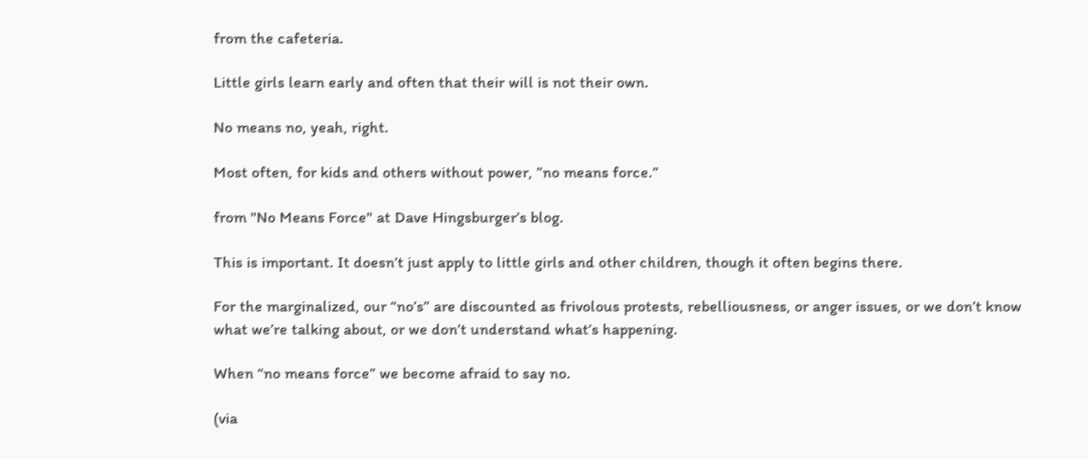from the cafeteria.

Little girls learn early and often that their will is not their own.

No means no, yeah, right.

Most often, for kids and others without power, ”no means force.”

from "No Means Force" at Dave Hingsburger’s blog.

This is important. It doesn’t just apply to little girls and other children, though it often begins there.

For the marginalized, our “no’s” are discounted as frivolous protests, rebelliousness, or anger issues, or we don’t know what we’re talking about, or we don’t understand what’s happening.

When “no means force” we become afraid to say no.

(via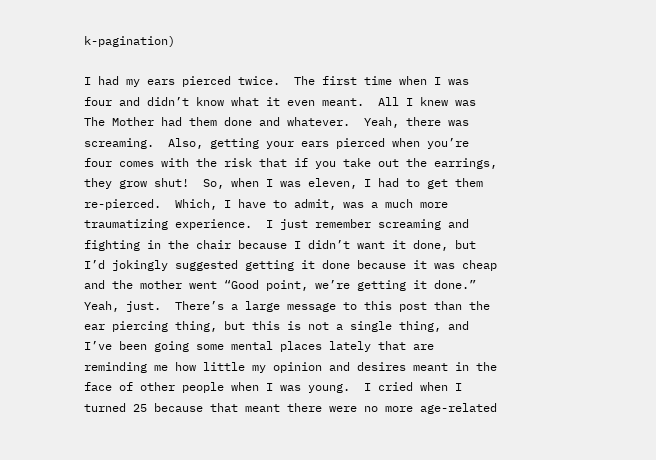k-pagination)

I had my ears pierced twice.  The first time when I was four and didn’t know what it even meant.  All I knew was The Mother had them done and whatever.  Yeah, there was screaming.  Also, getting your ears pierced when you’re four comes with the risk that if you take out the earrings, they grow shut!  So, when I was eleven, I had to get them re-pierced.  Which, I have to admit, was a much more traumatizing experience.  I just remember screaming and fighting in the chair because I didn’t want it done, but I’d jokingly suggested getting it done because it was cheap and the mother went “Good point, we’re getting it done.”  Yeah, just.  There’s a large message to this post than the ear piercing thing, but this is not a single thing, and I’ve been going some mental places lately that are reminding me how little my opinion and desires meant in the face of other people when I was young.  I cried when I turned 25 because that meant there were no more age-related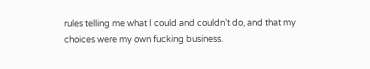rules telling me what I could and couldn’t do, and that my choices were my own fucking business.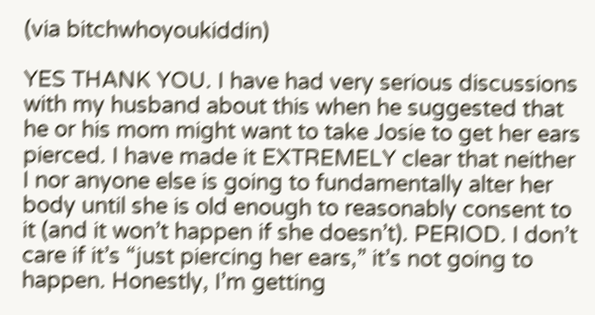(via bitchwhoyoukiddin)

YES THANK YOU. I have had very serious discussions with my husband about this when he suggested that he or his mom might want to take Josie to get her ears pierced. I have made it EXTREMELY clear that neither I nor anyone else is going to fundamentally alter her body until she is old enough to reasonably consent to it (and it won’t happen if she doesn’t). PERIOD. I don’t care if it’s “just piercing her ears,” it’s not going to happen. Honestly, I’m getting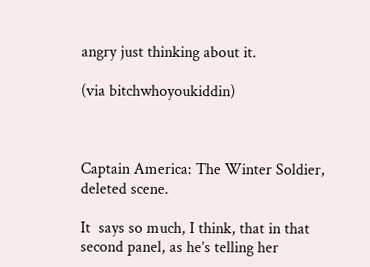angry just thinking about it.

(via bitchwhoyoukiddin)



Captain America: The Winter Soldier, deleted scene.

It  says so much, I think, that in that second panel, as he’s telling her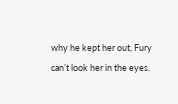why he kept her out, Fury can’t look her in the eyes.